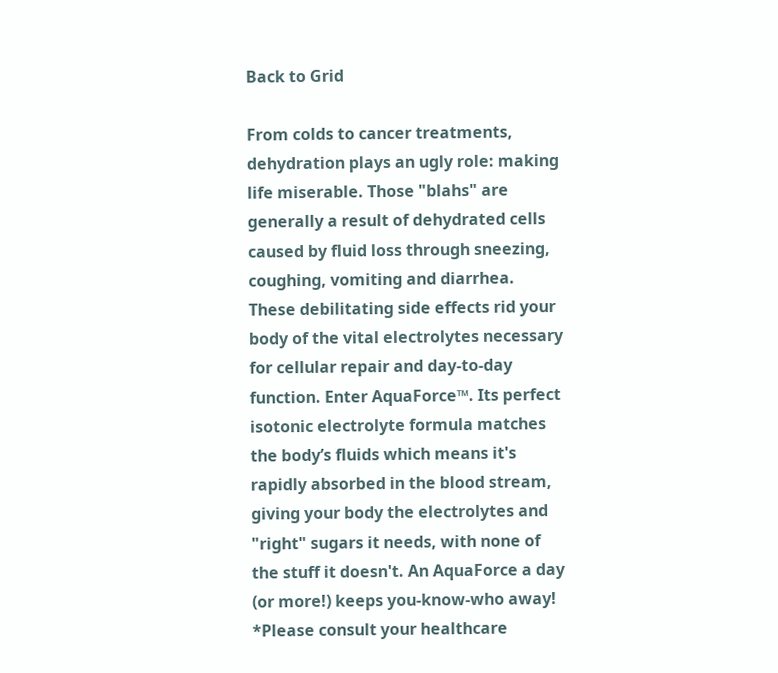Back to Grid

From colds to cancer treatments, dehydration plays an ugly role: making life miserable. Those "blahs" are generally a result of dehydrated cells caused by fluid loss through sneezing, coughing, vomiting and diarrhea. These debilitating side effects rid your body of the vital electrolytes necessary for cellular repair and day-to-day function. Enter AquaForce™. Its perfect isotonic electrolyte formula matches the body’s fluids which means it's rapidly absorbed in the blood stream, giving your body the electrolytes and "right" sugars it needs, with none of the stuff it doesn't. An AquaForce a day (or more!) keeps you-know-who away! *Please consult your healthcare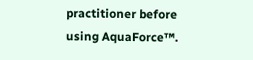practitioner before using AquaForce™.